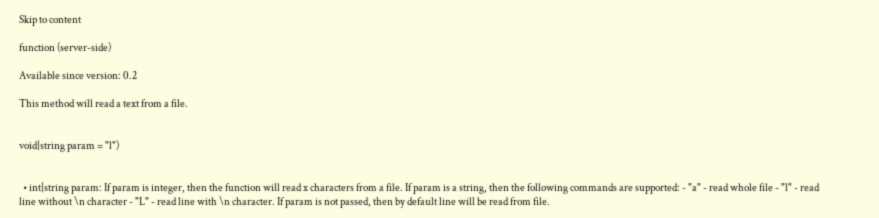Skip to content

function (server-side)

Available since version: 0.2

This method will read a text from a file.


void|string param = "l")


  • int|string param: If param is integer, then the function will read x characters from a file. If param is a string, then the following commands are supported: - "a" - read whole file - "l" - read line without \n character - "L" - read line with \n character. If param is not passed, then by default line will be read from file.